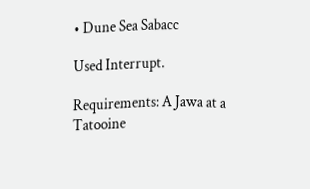• Dune Sea Sabacc

Used Interrupt.

Requirements: A Jawa at a Tatooine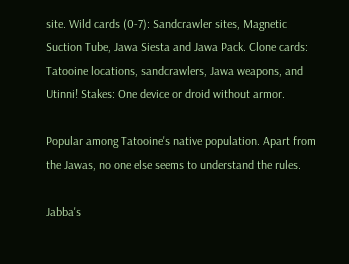site. Wild cards (0-7): Sandcrawler sites, Magnetic Suction Tube, Jawa Siesta and Jawa Pack. Clone cards: Tatooine locations, sandcrawlers, Jawa weapons, and Utinni! Stakes: One device or droid without armor.

Popular among Tatooine's native population. Apart from the Jawas, no one else seems to understand the rules.

Jabba's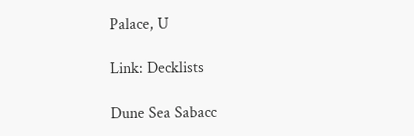Palace, U

Link: Decklists

Dune Sea Sabacc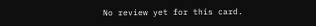No review yet for this card.